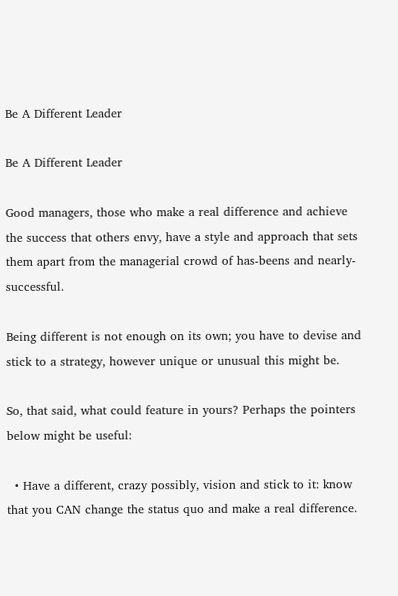Be A Different Leader

Be A Different Leader

Good managers, those who make a real difference and achieve the success that others envy, have a style and approach that sets them apart from the managerial crowd of has-beens and nearly-successful.

Being different is not enough on its own; you have to devise and stick to a strategy, however unique or unusual this might be.

So, that said, what could feature in yours? Perhaps the pointers below might be useful:

  • Have a different, crazy possibly, vision and stick to it: know that you CAN change the status quo and make a real difference.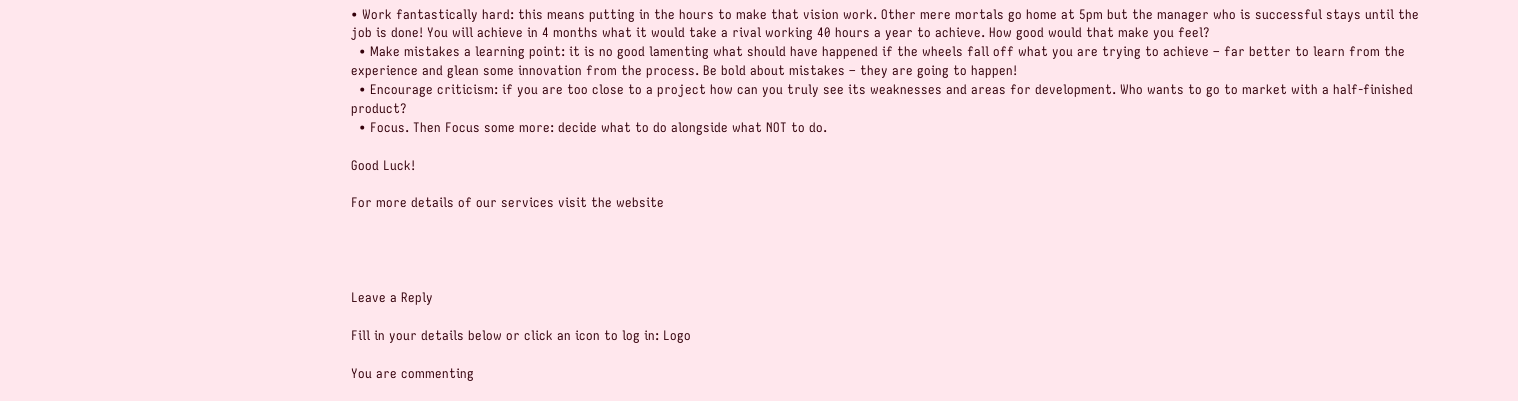• Work fantastically hard: this means putting in the hours to make that vision work. Other mere mortals go home at 5pm but the manager who is successful stays until the job is done! You will achieve in 4 months what it would take a rival working 40 hours a year to achieve. How good would that make you feel?
  • Make mistakes a learning point: it is no good lamenting what should have happened if the wheels fall off what you are trying to achieve – far better to learn from the experience and glean some innovation from the process. Be bold about mistakes – they are going to happen!
  • Encourage criticism: if you are too close to a project how can you truly see its weaknesses and areas for development. Who wants to go to market with a half-finished product?
  • Focus. Then Focus some more: decide what to do alongside what NOT to do.

Good Luck!

For more details of our services visit the website




Leave a Reply

Fill in your details below or click an icon to log in: Logo

You are commenting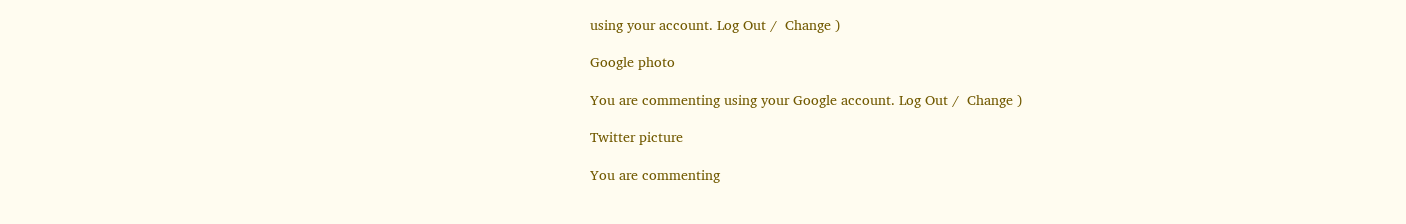using your account. Log Out /  Change )

Google photo

You are commenting using your Google account. Log Out /  Change )

Twitter picture

You are commenting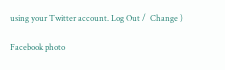using your Twitter account. Log Out /  Change )

Facebook photo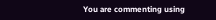You are commenting using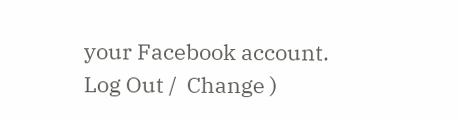your Facebook account. Log Out /  Change )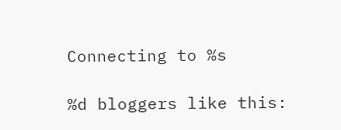Connecting to %s

%d bloggers like this: